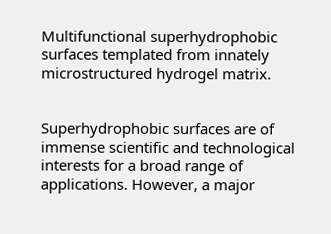Multifunctional superhydrophobic surfaces templated from innately microstructured hydrogel matrix.


Superhydrophobic surfaces are of immense scientific and technological interests for a broad range of applications. However, a major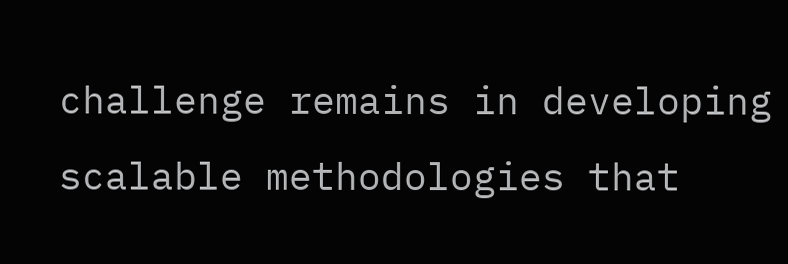challenge remains in developing scalable methodologies that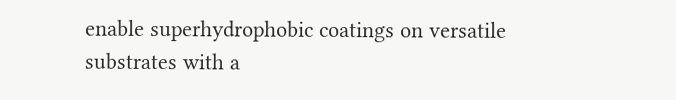enable superhydrophobic coatings on versatile substrates with a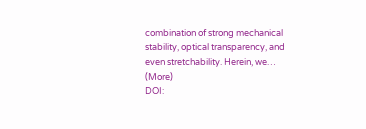combination of strong mechanical stability, optical transparency, and even stretchability. Herein, we… (More)
DOI: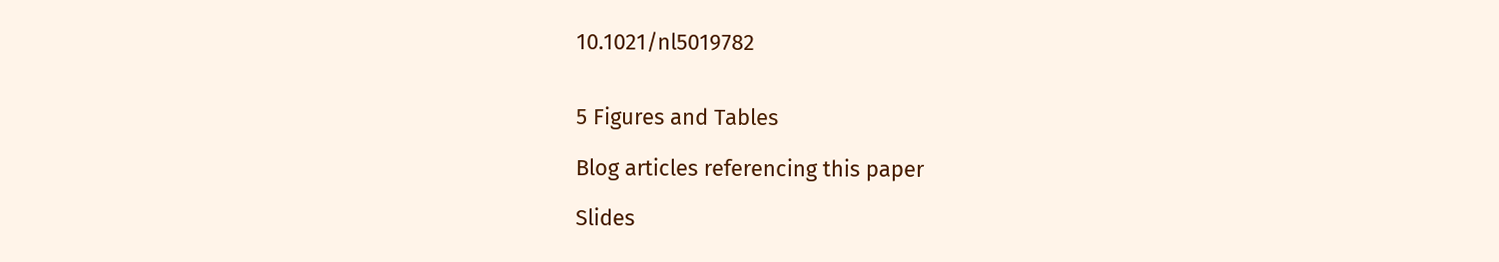10.1021/nl5019782


5 Figures and Tables

Blog articles referencing this paper

Slides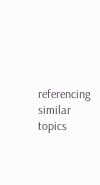referencing similar topics